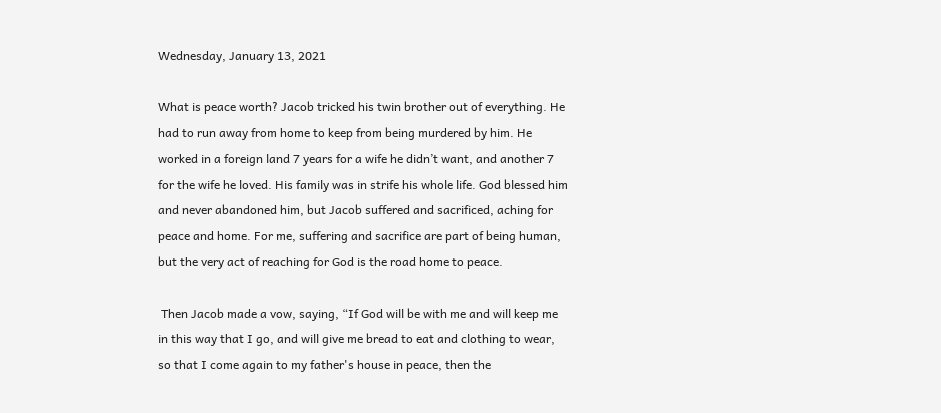Wednesday, January 13, 2021

What is peace worth? Jacob tricked his twin brother out of everything. He had to run away from home to keep from being murdered by him. He worked in a foreign land 7 years for a wife he didn’t want, and another 7 for the wife he loved. His family was in strife his whole life. God blessed him and never abandoned him, but Jacob suffered and sacrificed, aching for peace and home. For me, suffering and sacrifice are part of being human, but the very act of reaching for God is the road home to peace.

 Then Jacob made a vow, saying, “If God will be with me and will keep me in this way that I go, and will give me bread to eat and clothing to wear, so that I come again to my father's house in peace, then the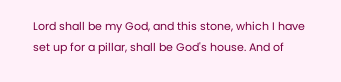Lord shall be my God, and this stone, which I have set up for a pillar, shall be God's house. And of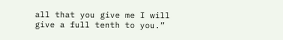all that you give me I will give a full tenth to you.”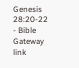Genesis 28:20-22 - Bible Gateway link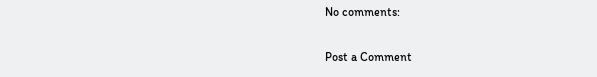No comments:

Post a Comment